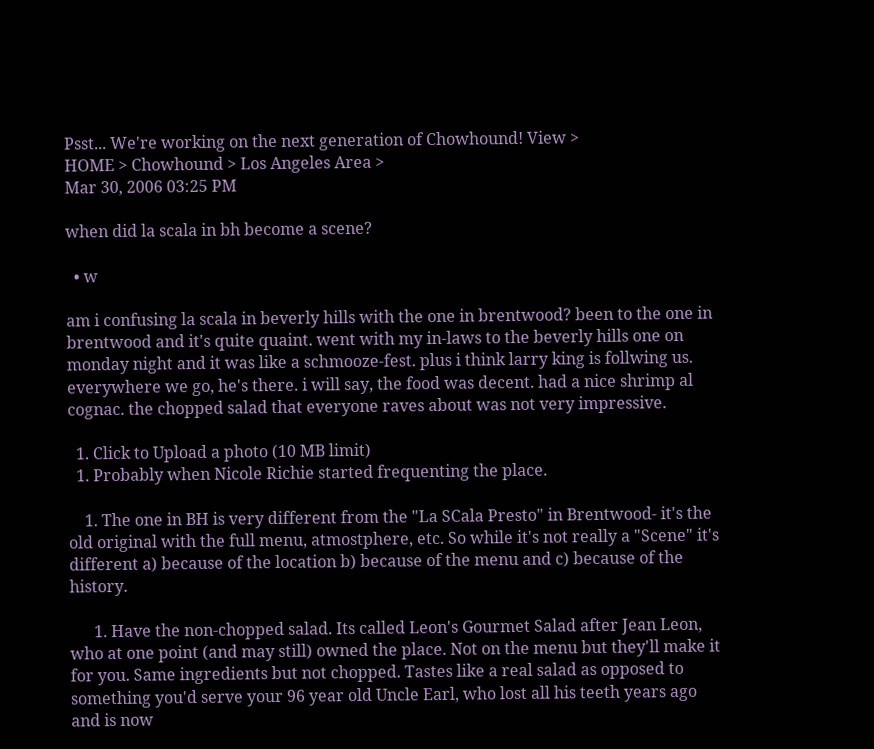Psst... We're working on the next generation of Chowhound! View >
HOME > Chowhound > Los Angeles Area >
Mar 30, 2006 03:25 PM

when did la scala in bh become a scene?

  • w

am i confusing la scala in beverly hills with the one in brentwood? been to the one in brentwood and it's quite quaint. went with my in-laws to the beverly hills one on monday night and it was like a schmooze-fest. plus i think larry king is follwing us. everywhere we go, he's there. i will say, the food was decent. had a nice shrimp al cognac. the chopped salad that everyone raves about was not very impressive.

  1. Click to Upload a photo (10 MB limit)
  1. Probably when Nicole Richie started frequenting the place.

    1. The one in BH is very different from the "La SCala Presto" in Brentwood- it's the old original with the full menu, atmostphere, etc. So while it's not really a "Scene" it's different a) because of the location b) because of the menu and c) because of the history.

      1. Have the non-chopped salad. Its called Leon's Gourmet Salad after Jean Leon, who at one point (and may still) owned the place. Not on the menu but they'll make it for you. Same ingredients but not chopped. Tastes like a real salad as opposed to something you'd serve your 96 year old Uncle Earl, who lost all his teeth years ago and is now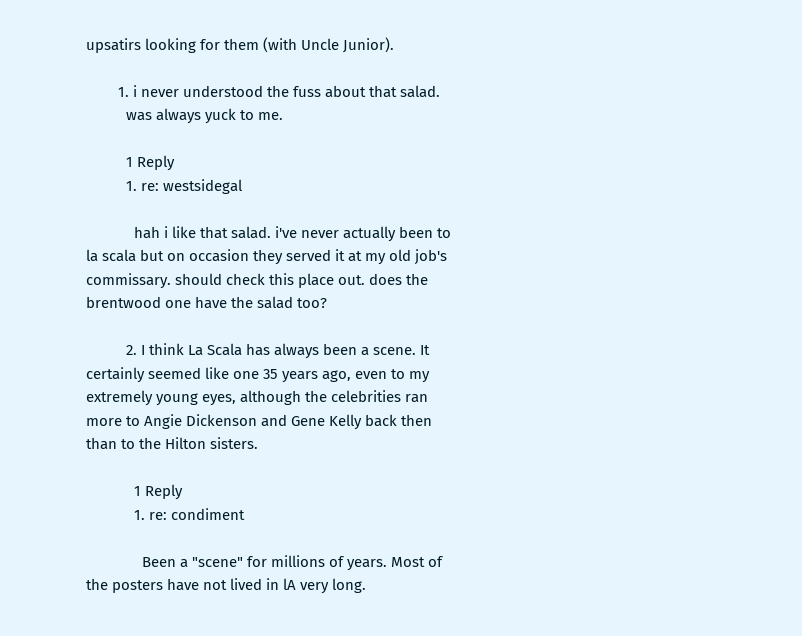upsatirs looking for them (with Uncle Junior).

        1. i never understood the fuss about that salad.
          was always yuck to me.

          1 Reply
          1. re: westsidegal

            hah i like that salad. i've never actually been to la scala but on occasion they served it at my old job's commissary. should check this place out. does the brentwood one have the salad too?

          2. I think La Scala has always been a scene. It certainly seemed like one 35 years ago, even to my extremely young eyes, although the celebrities ran more to Angie Dickenson and Gene Kelly back then than to the Hilton sisters.

            1 Reply
            1. re: condiment

              Been a "scene" for millions of years. Most of the posters have not lived in lA very long.